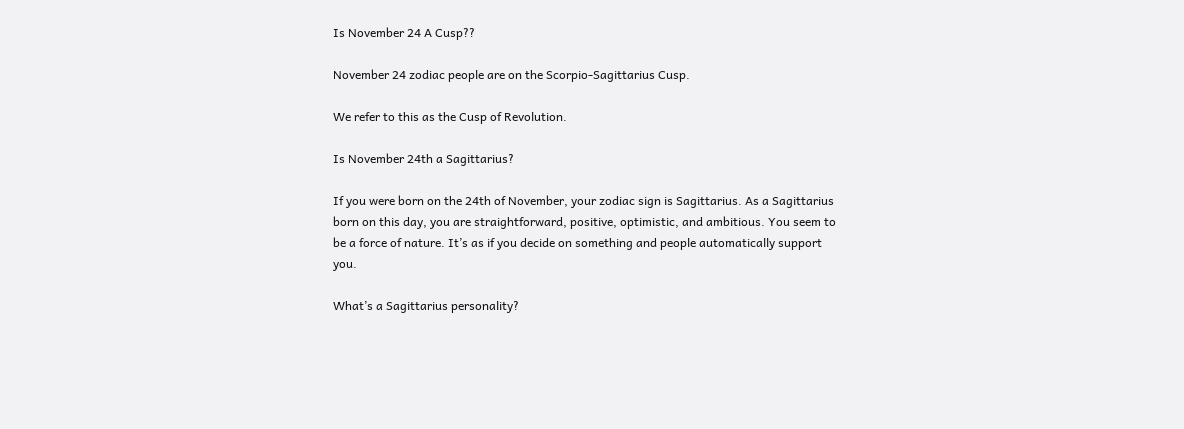Is November 24 A Cusp??

November 24 zodiac people are on the Scorpio-Sagittarius Cusp.

We refer to this as the Cusp of Revolution.

Is November 24th a Sagittarius?

If you were born on the 24th of November, your zodiac sign is Sagittarius. As a Sagittarius born on this day, you are straightforward, positive, optimistic, and ambitious. You seem to be a force of nature. It’s as if you decide on something and people automatically support you.

What’s a Sagittarius personality?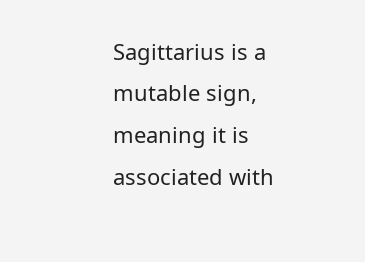Sagittarius is a mutable sign, meaning it is associated with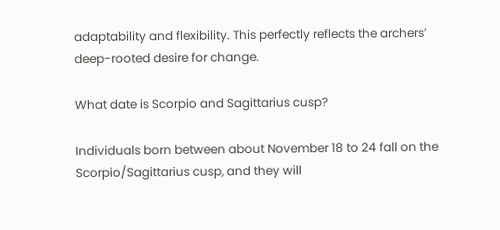adaptability and flexibility. This perfectly reflects the archers’ deep-rooted desire for change.

What date is Scorpio and Sagittarius cusp?

Individuals born between about November 18 to 24 fall on the Scorpio/Sagittarius cusp, and they will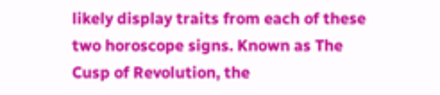likely display traits from each of these two horoscope signs. Known as The Cusp of Revolution, the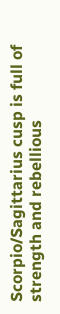Scorpio/Sagittarius cusp is full of strength and rebellious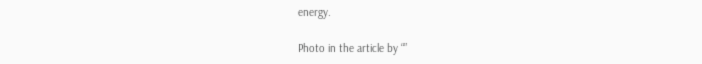energy.

Photo in the article by “”